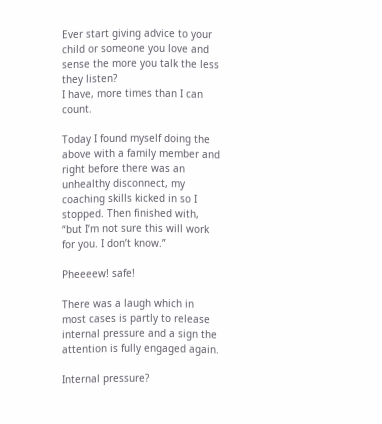Ever start giving advice to your child or someone you love and sense the more you talk the less they listen?
I have, more times than I can count.

Today I found myself doing the above with a family member and right before there was an unhealthy disconnect, my coaching skills kicked in so I stopped. Then finished with, “but I’m not sure this will work for you. I don’t know.”

Pheeeew! safe!

There was a laugh which in most cases is partly to release internal pressure and a sign the attention is fully engaged again.

Internal pressure?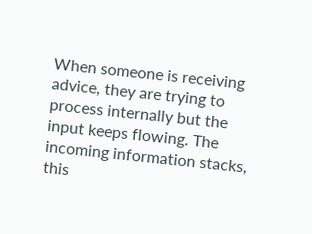When someone is receiving advice, they are trying to process internally but the input keeps flowing. The incoming information stacks, this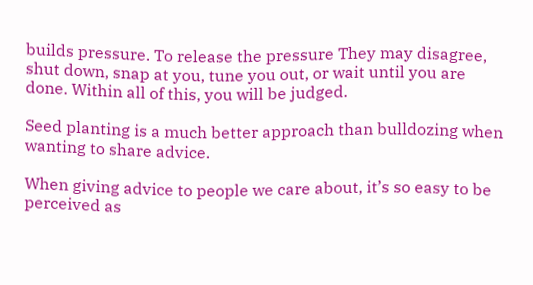builds pressure. To release the pressure They may disagree, shut down, snap at you, tune you out, or wait until you are done. Within all of this, you will be judged.

Seed planting is a much better approach than bulldozing when wanting to share advice.

When giving advice to people we care about, it’s so easy to be perceived as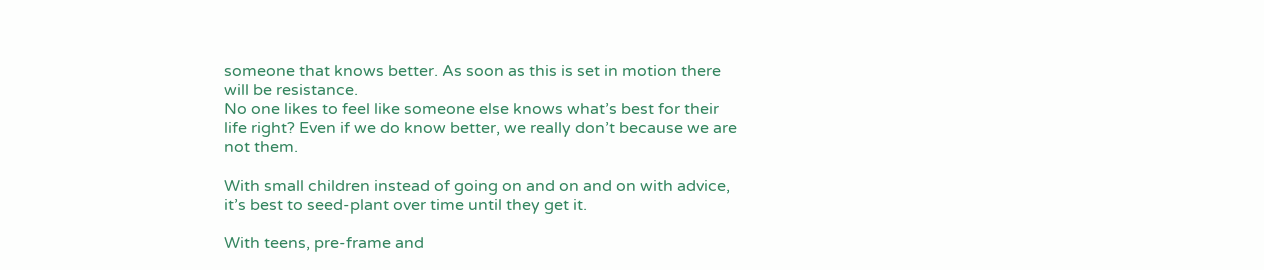someone that knows better. As soon as this is set in motion there will be resistance.
No one likes to feel like someone else knows what’s best for their life right? Even if we do know better, we really don’t because we are not them.

With small children instead of going on and on and on with advice, it’s best to seed-plant over time until they get it.

With teens, pre-frame and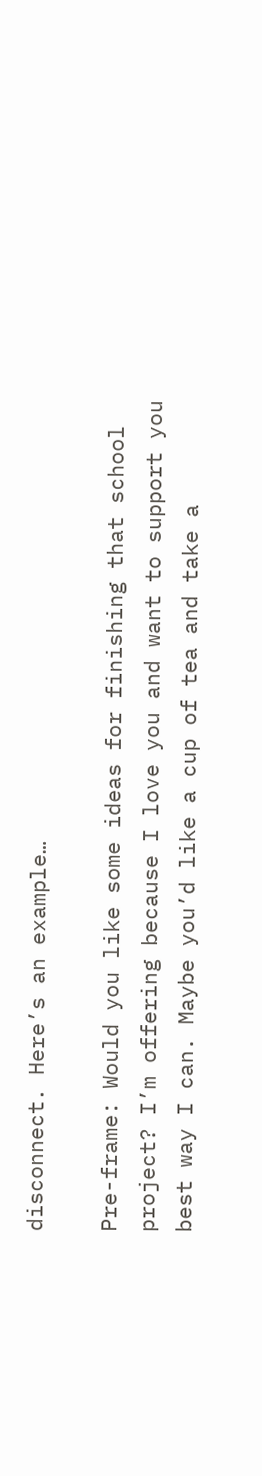disconnect. Here’s an example…

Pre-frame: Would you like some ideas for finishing that school project? I’m offering because I love you and want to support you best way I can. Maybe you’d like a cup of tea and take a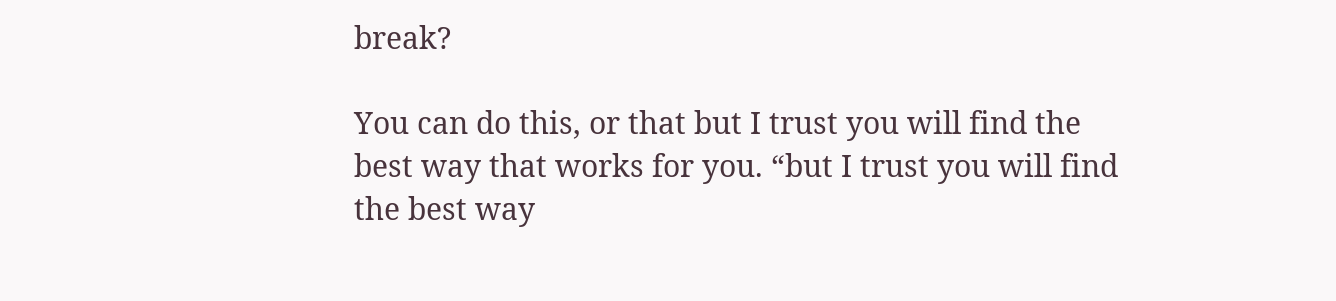break?

You can do this, or that but I trust you will find the best way that works for you. “but I trust you will find the best way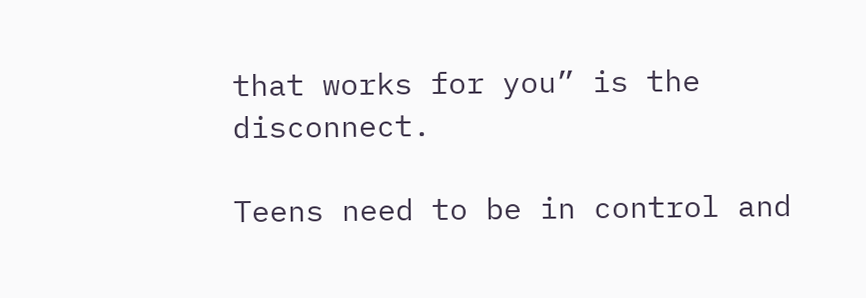that works for you” is the disconnect.

Teens need to be in control and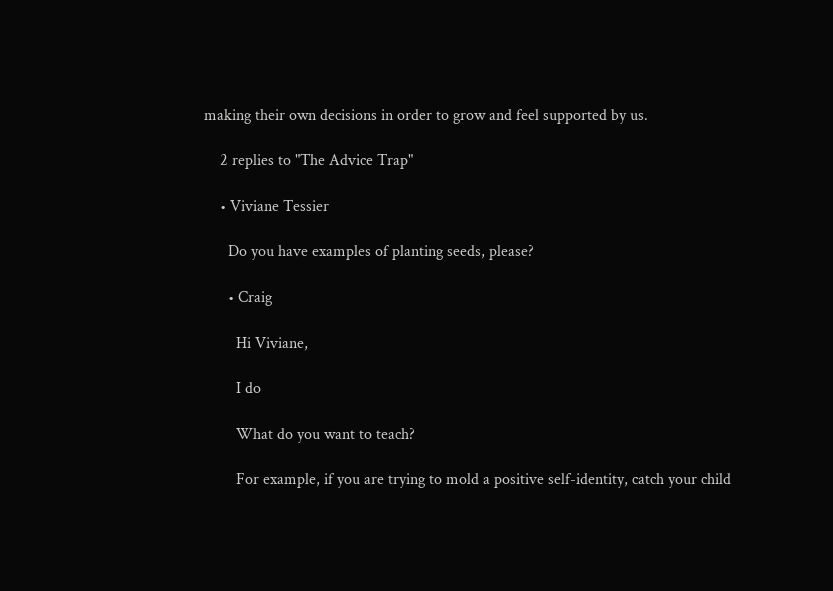making their own decisions in order to grow and feel supported by us.

    2 replies to "The Advice Trap"

    • Viviane Tessier

      Do you have examples of planting seeds, please?

      • Craig

        Hi Viviane,

        I do

        What do you want to teach?

        For example, if you are trying to mold a positive self-identity, catch your child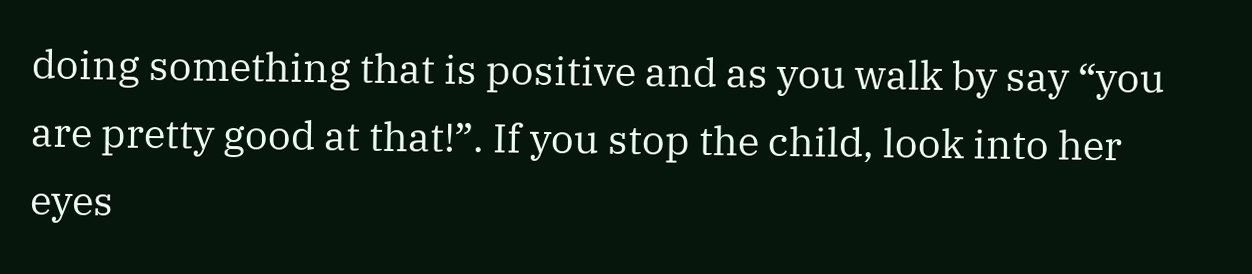doing something that is positive and as you walk by say “you are pretty good at that!”. If you stop the child, look into her eyes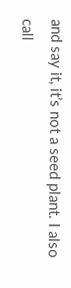and say it, it’s not a seed plant. I also call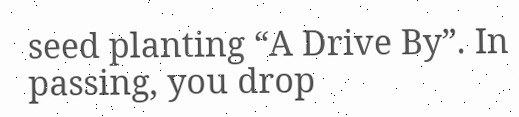seed planting “A Drive By”. In passing, you drop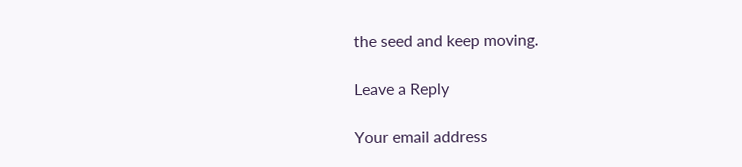the seed and keep moving.

Leave a Reply

Your email address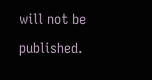will not be published.